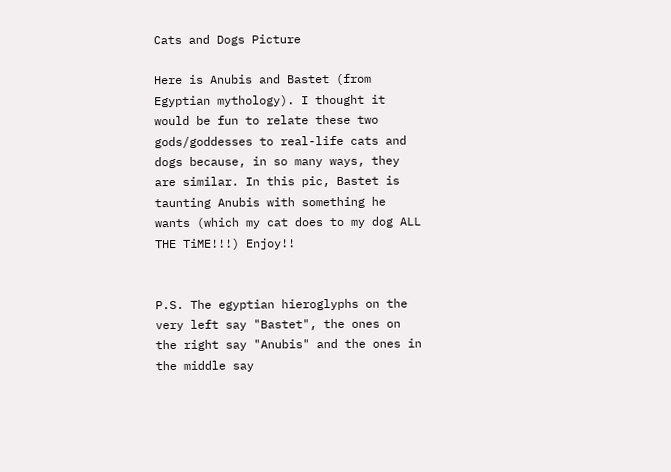Cats and Dogs Picture

Here is Anubis and Bastet (from Egyptian mythology). I thought it would be fun to relate these two gods/goddesses to real-life cats and dogs because, in so many ways, they are similar. In this pic, Bastet is taunting Anubis with something he wants (which my cat does to my dog ALL THE TiME!!!) Enjoy!!


P.S. The egyptian hieroglyphs on the very left say "Bastet", the ones on the right say "Anubis" and the ones in the middle say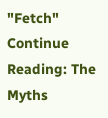"Fetch"
Continue Reading: The Myths